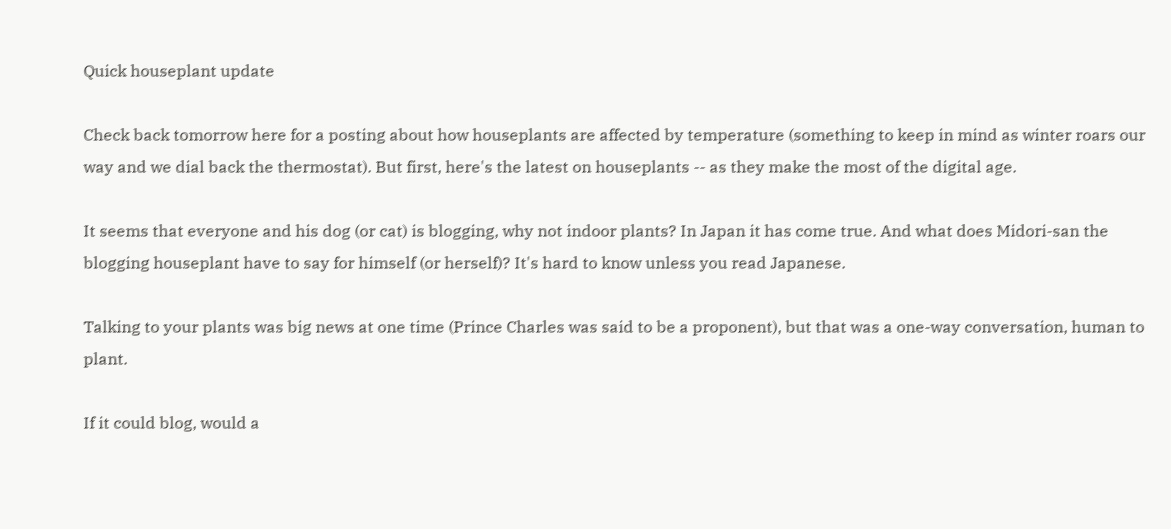Quick houseplant update

Check back tomorrow here for a posting about how houseplants are affected by temperature (something to keep in mind as winter roars our way and we dial back the thermostat). But first, here's the latest on houseplants -- as they make the most of the digital age.

It seems that everyone and his dog (or cat) is blogging, why not indoor plants? In Japan it has come true. And what does Midori-san the blogging houseplant have to say for himself (or herself)? It's hard to know unless you read Japanese.

Talking to your plants was big news at one time (Prince Charles was said to be a proponent), but that was a one-way conversation, human to plant.

If it could blog, would a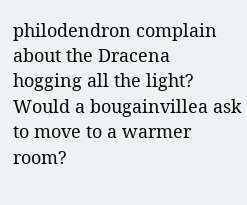philodendron complain about the Dracena hogging all the light? Would a bougainvillea ask to move to a warmer room?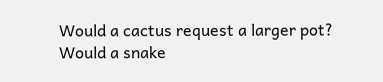Would a cactus request a larger pot? Would a snake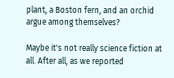plant, a Boston fern, and an orchid argue among themselves?

Maybe it's not really science fiction at all. After all, as we reported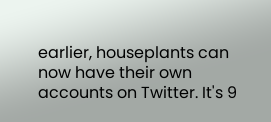earlier, houseplants can now have their own accounts on Twitter. It's 9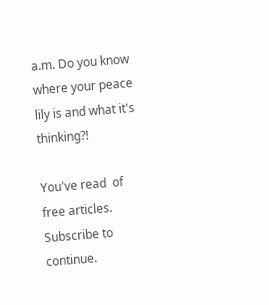a.m. Do you know where your peace lily is and what it's thinking?!

You've read  of  free articles. Subscribe to continue.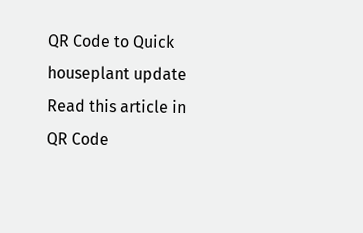QR Code to Quick houseplant update
Read this article in
QR Code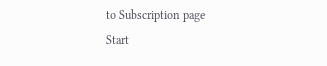to Subscription page
Start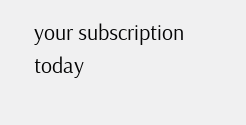your subscription today